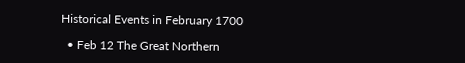Historical Events in February 1700

  • Feb 12 The Great Northern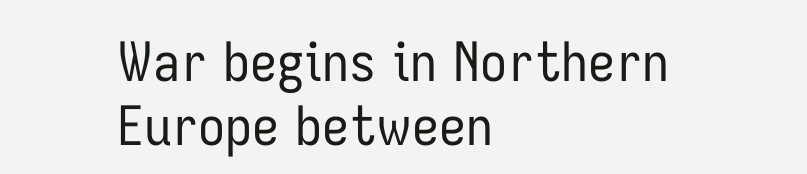War begins in Northern Europe between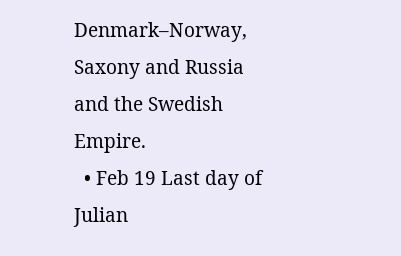Denmark–Norway, Saxony and Russia and the Swedish Empire.
  • Feb 19 Last day of Julian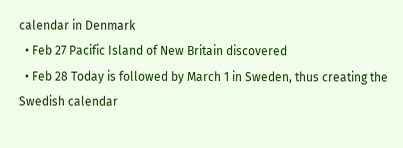calendar in Denmark
  • Feb 27 Pacific Island of New Britain discovered
  • Feb 28 Today is followed by March 1 in Sweden, thus creating the Swedish calendar